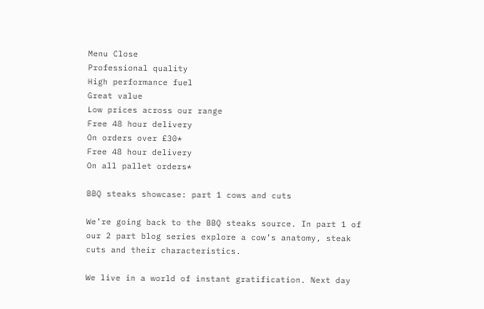Menu Close
Professional quality
High performance fuel
Great value
Low prices across our range
Free 48 hour delivery
On orders over £30*
Free 48 hour delivery
On all pallet orders*

BBQ steaks showcase: part 1 cows and cuts

We’re going back to the BBQ steaks source. In part 1 of our 2 part blog series explore a cow’s anatomy, steak cuts and their characteristics.

We live in a world of instant gratification. Next day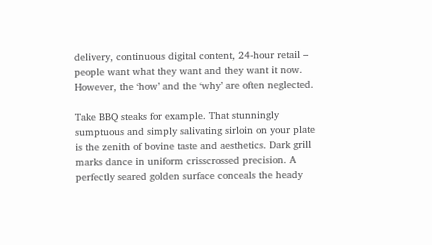delivery, continuous digital content, 24-hour retail – people want what they want and they want it now. However, the ‘how’ and the ‘why’ are often neglected.

Take BBQ steaks for example. That stunningly sumptuous and simply salivating sirloin on your plate is the zenith of bovine taste and aesthetics. Dark grill marks dance in uniform crisscrossed precision. A perfectly seared golden surface conceals the heady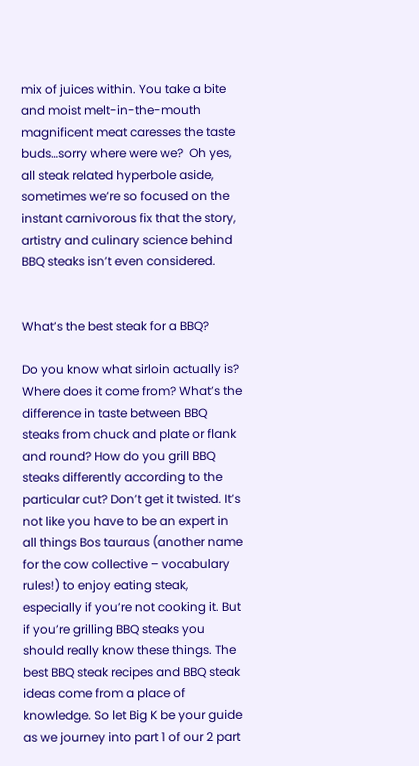mix of juices within. You take a bite and moist melt-in-the-mouth magnificent meat caresses the taste buds…sorry where were we?  Oh yes, all steak related hyperbole aside, sometimes we’re so focused on the instant carnivorous fix that the story, artistry and culinary science behind BBQ steaks isn’t even considered.


What’s the best steak for a BBQ?

Do you know what sirloin actually is?  Where does it come from? What’s the difference in taste between BBQ steaks from chuck and plate or flank and round? How do you grill BBQ steaks differently according to the particular cut? Don’t get it twisted. It’s not like you have to be an expert in all things Bos tauraus (another name for the cow collective – vocabulary rules!) to enjoy eating steak, especially if you’re not cooking it. But if you’re grilling BBQ steaks you should really know these things. The best BBQ steak recipes and BBQ steak ideas come from a place of knowledge. So let Big K be your guide as we journey into part 1 of our 2 part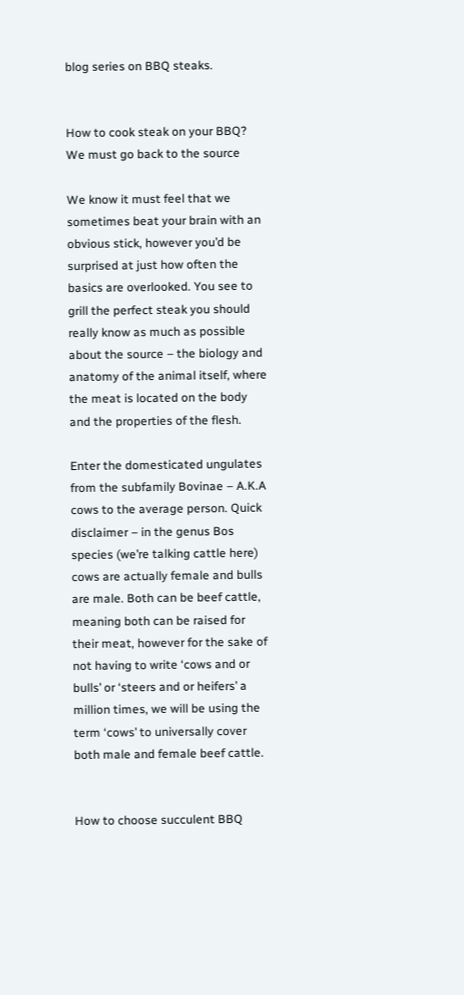blog series on BBQ steaks.


How to cook steak on your BBQ? We must go back to the source

We know it must feel that we sometimes beat your brain with an obvious stick, however you’d be surprised at just how often the basics are overlooked. You see to grill the perfect steak you should really know as much as possible about the source – the biology and anatomy of the animal itself, where the meat is located on the body and the properties of the flesh.

Enter the domesticated ungulates from the subfamily Bovinae – A.K.A cows to the average person. Quick disclaimer – in the genus Bos species (we’re talking cattle here) cows are actually female and bulls are male. Both can be beef cattle, meaning both can be raised for their meat, however for the sake of not having to write ‘cows and or bulls’ or ‘steers and or heifers’ a million times, we will be using the term ‘cows’ to universally cover both male and female beef cattle.


How to choose succulent BBQ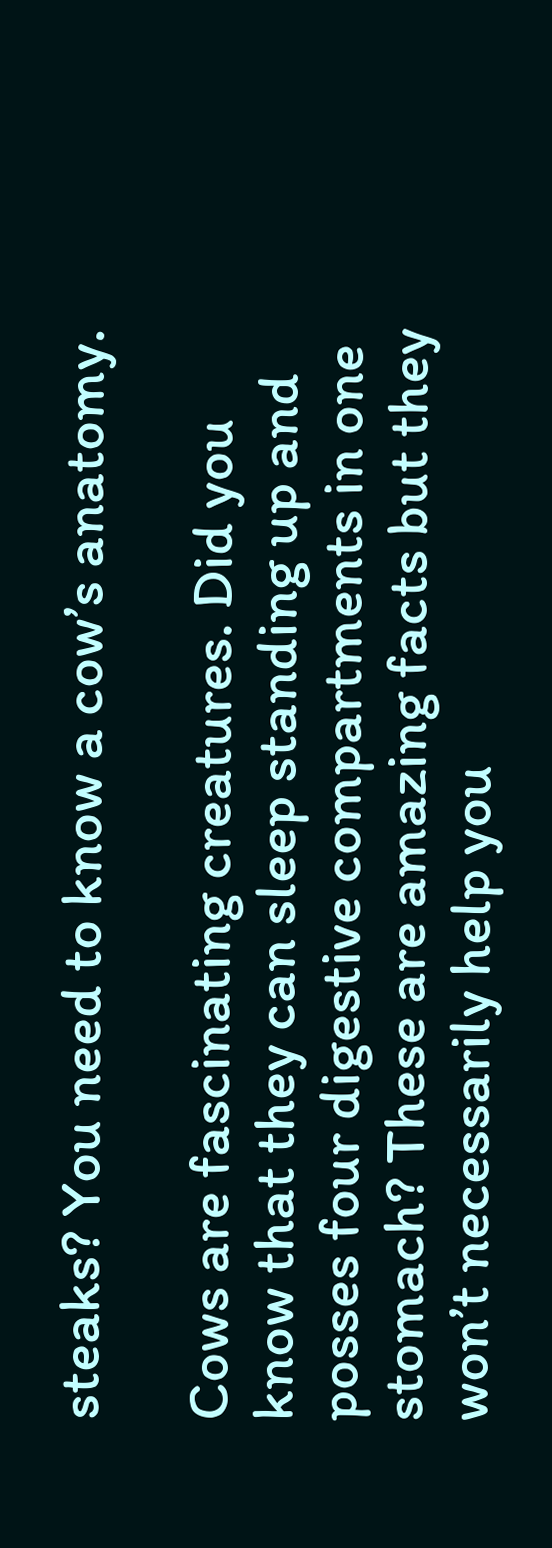steaks? You need to know a cow’s anatomy.

Cows are fascinating creatures. Did you know that they can sleep standing up and posses four digestive compartments in one stomach? These are amazing facts but they won’t necessarily help you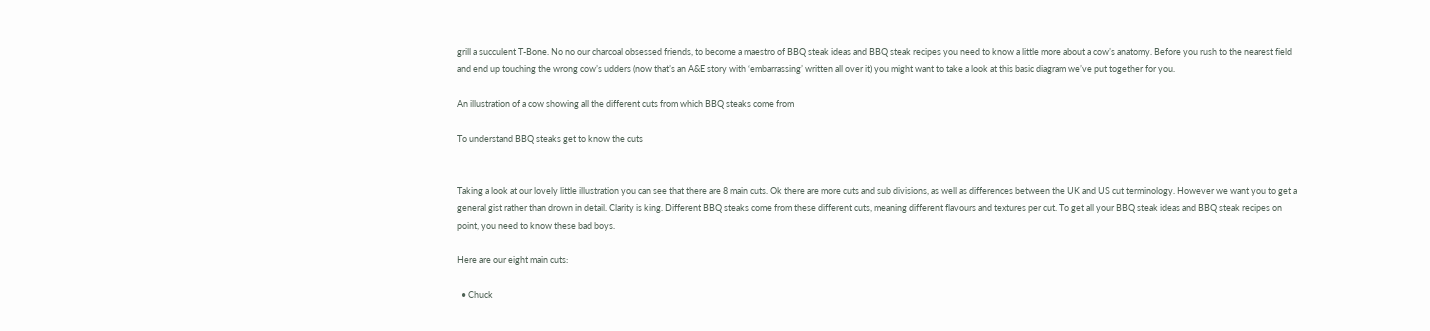grill a succulent T-Bone. No no our charcoal obsessed friends, to become a maestro of BBQ steak ideas and BBQ steak recipes you need to know a little more about a cow’s anatomy. Before you rush to the nearest field and end up touching the wrong cow’s udders (now that’s an A&E story with ‘embarrassing’ written all over it) you might want to take a look at this basic diagram we’ve put together for you.

An illustration of a cow showing all the different cuts from which BBQ steaks come from

To understand BBQ steaks get to know the cuts


Taking a look at our lovely little illustration you can see that there are 8 main cuts. Ok there are more cuts and sub divisions, as well as differences between the UK and US cut terminology. However we want you to get a general gist rather than drown in detail. Clarity is king. Different BBQ steaks come from these different cuts, meaning different flavours and textures per cut. To get all your BBQ steak ideas and BBQ steak recipes on point, you need to know these bad boys.

Here are our eight main cuts:

  • Chuck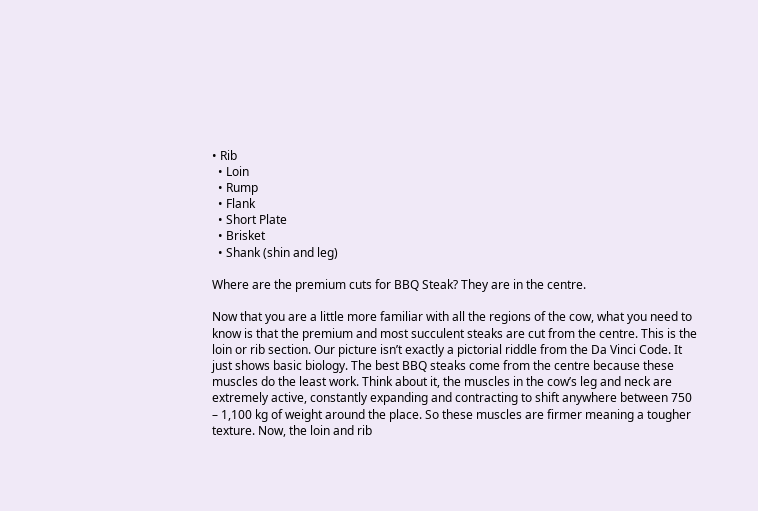• Rib
  • Loin
  • Rump
  • Flank
  • Short Plate
  • Brisket
  • Shank (shin and leg)

Where are the premium cuts for BBQ Steak? They are in the centre.

Now that you are a little more familiar with all the regions of the cow, what you need to know is that the premium and most succulent steaks are cut from the centre. This is the loin or rib section. Our picture isn’t exactly a pictorial riddle from the Da Vinci Code. It just shows basic biology. The best BBQ steaks come from the centre because these muscles do the least work. Think about it, the muscles in the cow’s leg and neck are extremely active, constantly expanding and contracting to shift anywhere between 750 – 1,100 kg of weight around the place. So these muscles are firmer meaning a tougher texture. Now, the loin and rib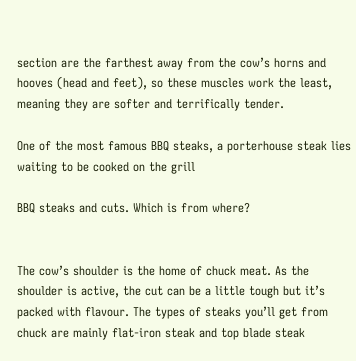section are the farthest away from the cow’s horns and hooves (head and feet), so these muscles work the least, meaning they are softer and terrifically tender.

One of the most famous BBQ steaks, a porterhouse steak lies waiting to be cooked on the grill

BBQ steaks and cuts. Which is from where?


The cow’s shoulder is the home of chuck meat. As the shoulder is active, the cut can be a little tough but it’s packed with flavour. The types of steaks you’ll get from chuck are mainly flat-iron steak and top blade steak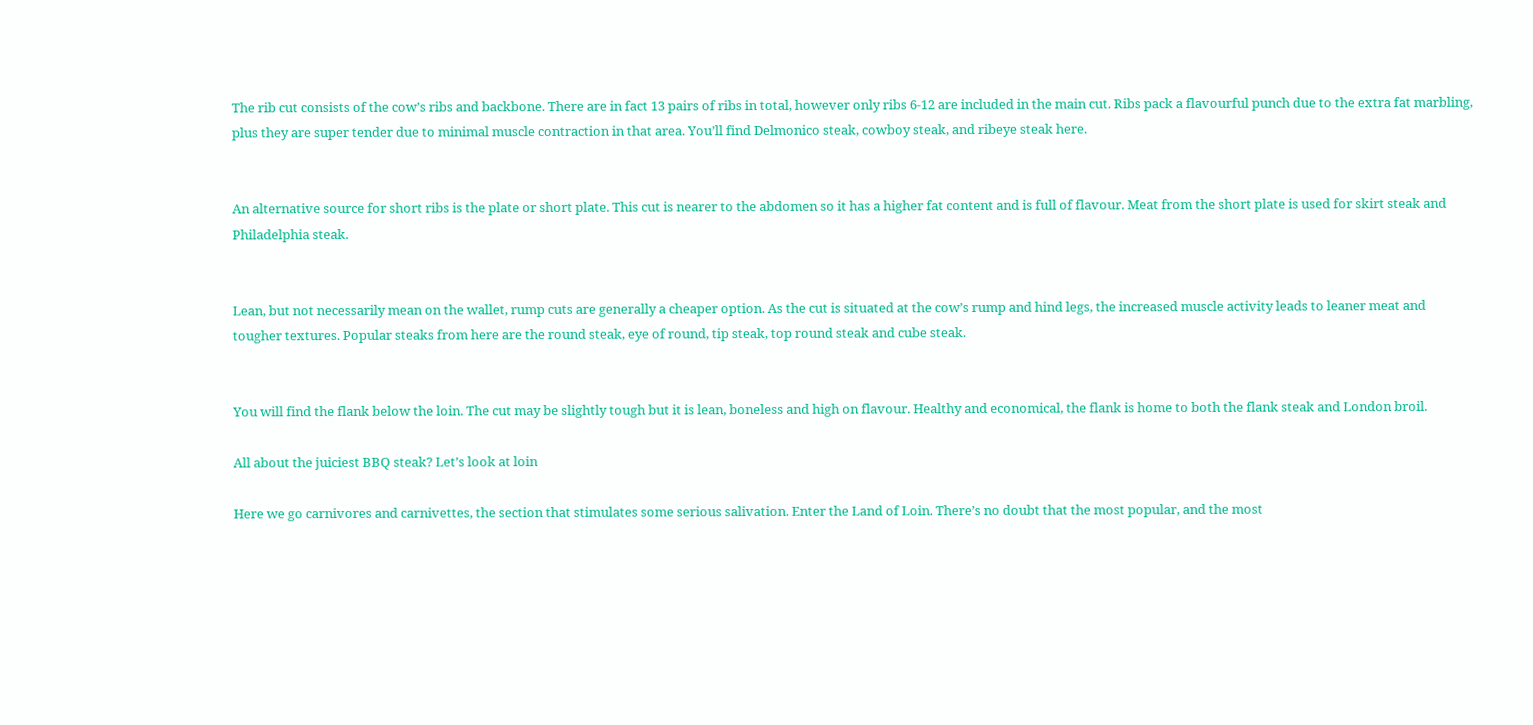The rib cut consists of the cow’s ribs and backbone. There are in fact 13 pairs of ribs in total, however only ribs 6-12 are included in the main cut. Ribs pack a flavourful punch due to the extra fat marbling, plus they are super tender due to minimal muscle contraction in that area. You’ll find Delmonico steak, cowboy steak, and ribeye steak here.


An alternative source for short ribs is the plate or short plate. This cut is nearer to the abdomen so it has a higher fat content and is full of flavour. Meat from the short plate is used for skirt steak and Philadelphia steak.


Lean, but not necessarily mean on the wallet, rump cuts are generally a cheaper option. As the cut is situated at the cow’s rump and hind legs, the increased muscle activity leads to leaner meat and tougher textures. Popular steaks from here are the round steak, eye of round, tip steak, top round steak and cube steak.


You will find the flank below the loin. The cut may be slightly tough but it is lean, boneless and high on flavour. Healthy and economical, the flank is home to both the flank steak and London broil.

All about the juiciest BBQ steak? Let’s look at loin

Here we go carnivores and carnivettes, the section that stimulates some serious salivation. Enter the Land of Loin. There’s no doubt that the most popular, and the most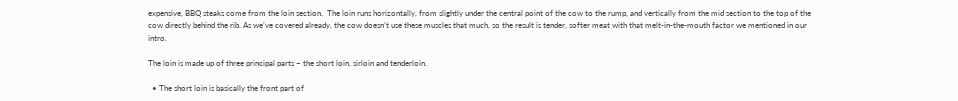expensive, BBQ steaks come from the loin section.  The loin runs horizontally, from slightly under the central point of the cow to the rump, and vertically from the mid section to the top of the cow directly behind the rib. As we’ve covered already, the cow doesn’t use these muscles that much, so the result is tender, softer meat with that melt-in-the-mouth factor we mentioned in our intro.

The loin is made up of three principal parts – the short loin, sirloin and tenderloin.

  • The short loin is basically the front part of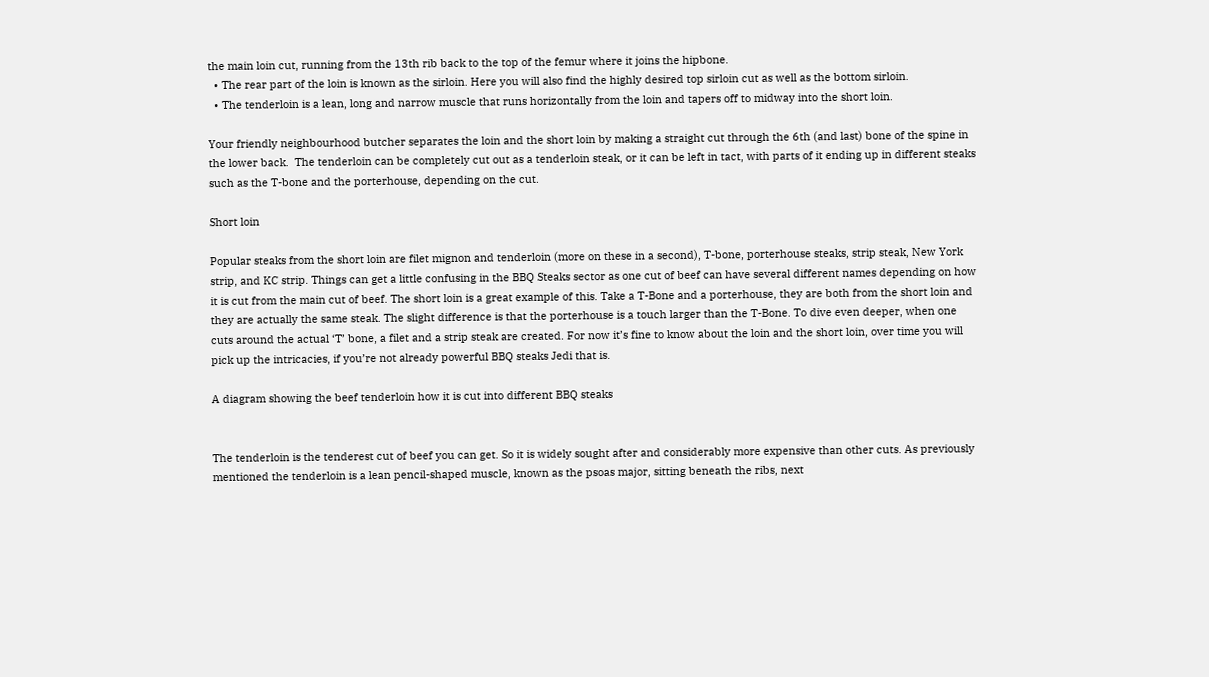the main loin cut, running from the 13th rib back to the top of the femur where it joins the hipbone.
  • The rear part of the loin is known as the sirloin. Here you will also find the highly desired top sirloin cut as well as the bottom sirloin.
  • The tenderloin is a lean, long and narrow muscle that runs horizontally from the loin and tapers off to midway into the short loin.

Your friendly neighbourhood butcher separates the loin and the short loin by making a straight cut through the 6th (and last) bone of the spine in the lower back.  The tenderloin can be completely cut out as a tenderloin steak, or it can be left in tact, with parts of it ending up in different steaks such as the T-bone and the porterhouse, depending on the cut.

Short loin

Popular steaks from the short loin are filet mignon and tenderloin (more on these in a second), T-bone, porterhouse steaks, strip steak, New York strip, and KC strip. Things can get a little confusing in the BBQ Steaks sector as one cut of beef can have several different names depending on how it is cut from the main cut of beef. The short loin is a great example of this. Take a T-Bone and a porterhouse, they are both from the short loin and they are actually the same steak. The slight difference is that the porterhouse is a touch larger than the T-Bone. To dive even deeper, when one cuts around the actual ‘T’ bone, a filet and a strip steak are created. For now it’s fine to know about the loin and the short loin, over time you will pick up the intricacies, if you’re not already powerful BBQ steaks Jedi that is.

A diagram showing the beef tenderloin how it is cut into different BBQ steaks


The tenderloin is the tenderest cut of beef you can get. So it is widely sought after and considerably more expensive than other cuts. As previously mentioned the tenderloin is a lean pencil-shaped muscle, known as the psoas major, sitting beneath the ribs, next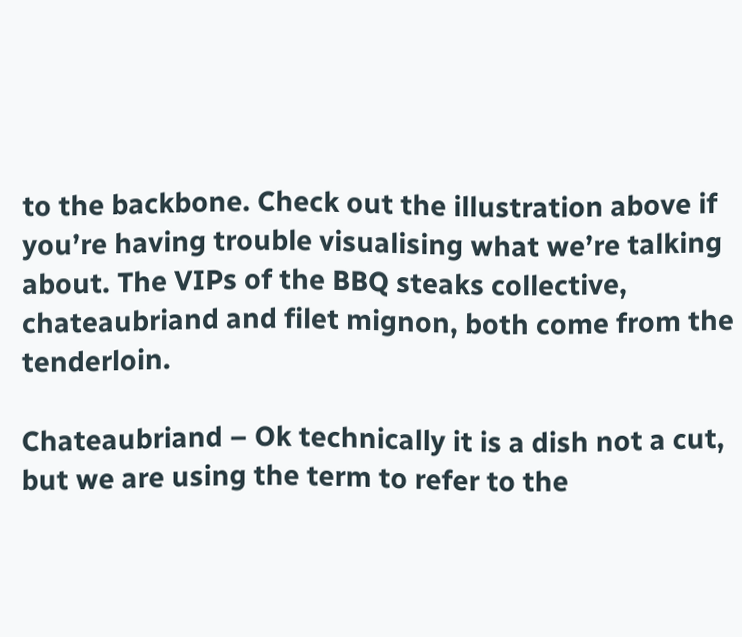to the backbone. Check out the illustration above if you’re having trouble visualising what we’re talking about. The VIPs of the BBQ steaks collective, chateaubriand and filet mignon, both come from the tenderloin.

Chateaubriand – Ok technically it is a dish not a cut, but we are using the term to refer to the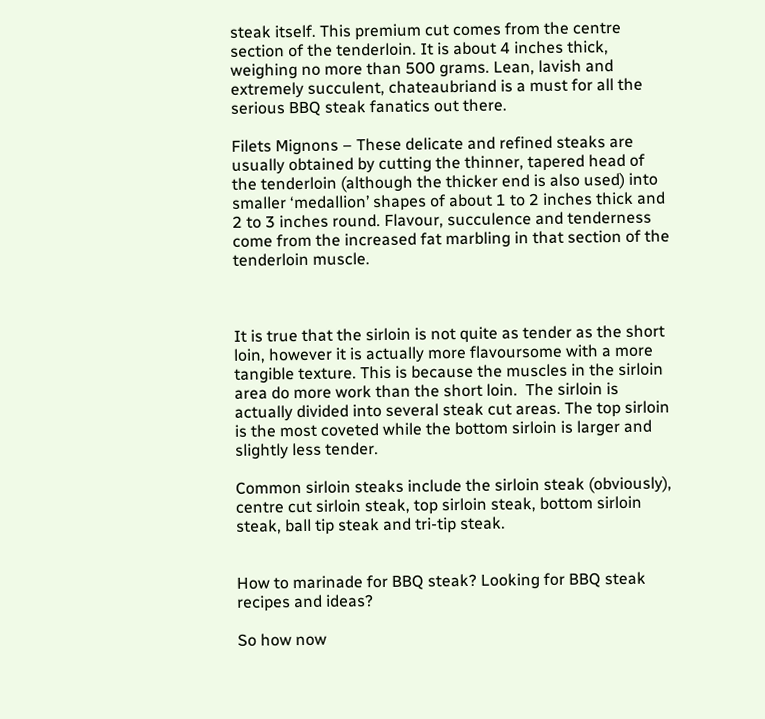steak itself. This premium cut comes from the centre section of the tenderloin. It is about 4 inches thick, weighing no more than 500 grams. Lean, lavish and extremely succulent, chateaubriand is a must for all the serious BBQ steak fanatics out there.

Filets Mignons – These delicate and refined steaks are usually obtained by cutting the thinner, tapered head of the tenderloin (although the thicker end is also used) into smaller ‘medallion’ shapes of about 1 to 2 inches thick and 2 to 3 inches round. Flavour, succulence and tenderness come from the increased fat marbling in that section of the tenderloin muscle.



It is true that the sirloin is not quite as tender as the short loin, however it is actually more flavoursome with a more tangible texture. This is because the muscles in the sirloin area do more work than the short loin.  The sirloin is actually divided into several steak cut areas. The top sirloin is the most coveted while the bottom sirloin is larger and slightly less tender.

Common sirloin steaks include the sirloin steak (obviously), centre cut sirloin steak, top sirloin steak, bottom sirloin steak, ball tip steak and tri-tip steak.


How to marinade for BBQ steak? Looking for BBQ steak recipes and ideas?

So how now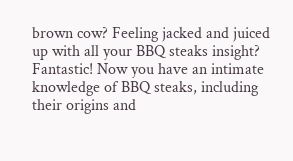brown cow? Feeling jacked and juiced up with all your BBQ steaks insight?  Fantastic! Now you have an intimate knowledge of BBQ steaks, including their origins and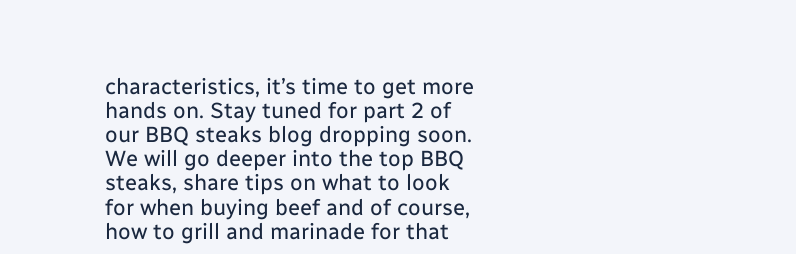characteristics, it’s time to get more hands on. Stay tuned for part 2 of our BBQ steaks blog dropping soon. We will go deeper into the top BBQ steaks, share tips on what to look for when buying beef and of course, how to grill and marinade for that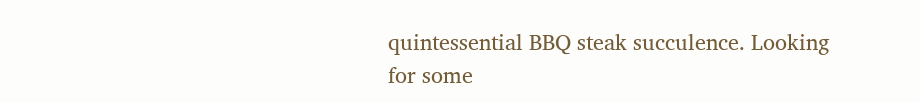quintessential BBQ steak succulence. Looking for some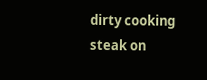dirty cooking steak on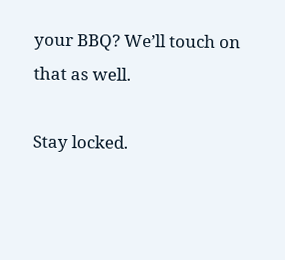your BBQ? We’ll touch on that as well.

Stay locked.